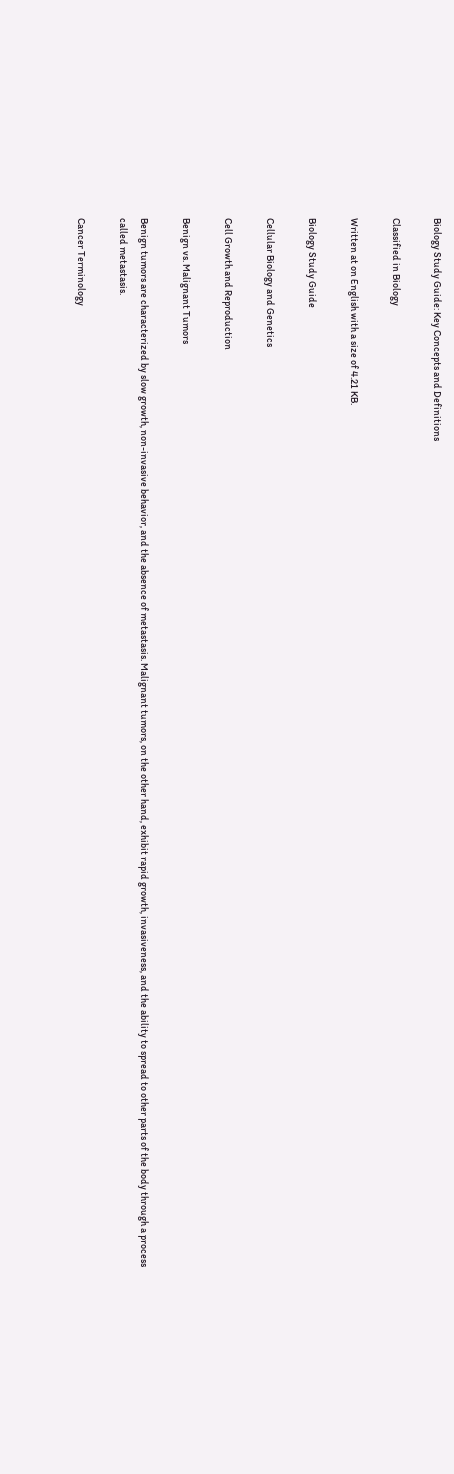Biology Study Guide: Key Concepts and Definitions

Classified in Biology

Written at on English with a size of 4.21 KB.

Biology Study Guide

Cellular Biology and Genetics

Cell Growth and Reproduction

Benign vs. Malignant Tumors

Benign tumors are characterized by slow growth, non-invasive behavior, and the absence of metastasis. Malignant tumors, on the other hand, exhibit rapid growth, invasiveness, and the ability to spread to other parts of the body through a process called metastasis.

Cancer Terminology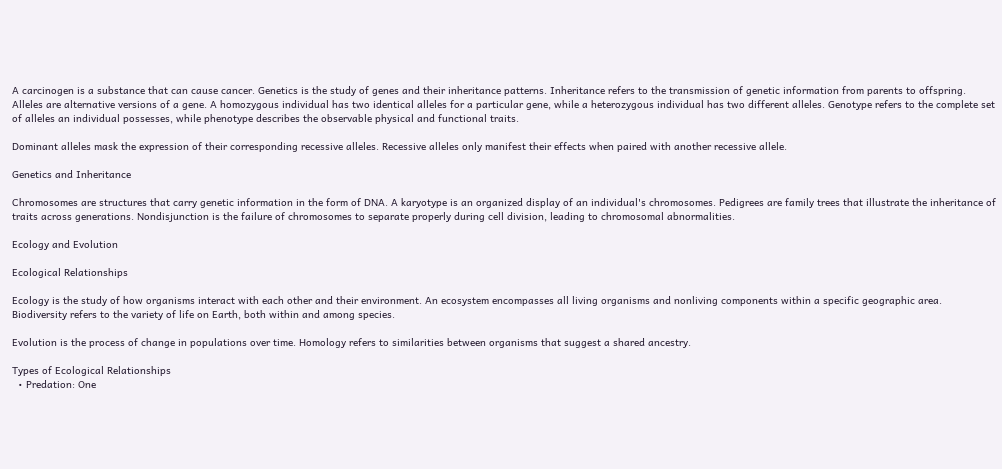A carcinogen is a substance that can cause cancer. Genetics is the study of genes and their inheritance patterns. Inheritance refers to the transmission of genetic information from parents to offspring. Alleles are alternative versions of a gene. A homozygous individual has two identical alleles for a particular gene, while a heterozygous individual has two different alleles. Genotype refers to the complete set of alleles an individual possesses, while phenotype describes the observable physical and functional traits.

Dominant alleles mask the expression of their corresponding recessive alleles. Recessive alleles only manifest their effects when paired with another recessive allele.

Genetics and Inheritance

Chromosomes are structures that carry genetic information in the form of DNA. A karyotype is an organized display of an individual's chromosomes. Pedigrees are family trees that illustrate the inheritance of traits across generations. Nondisjunction is the failure of chromosomes to separate properly during cell division, leading to chromosomal abnormalities.

Ecology and Evolution

Ecological Relationships

Ecology is the study of how organisms interact with each other and their environment. An ecosystem encompasses all living organisms and nonliving components within a specific geographic area. Biodiversity refers to the variety of life on Earth, both within and among species.

Evolution is the process of change in populations over time. Homology refers to similarities between organisms that suggest a shared ancestry.

Types of Ecological Relationships
  • Predation: One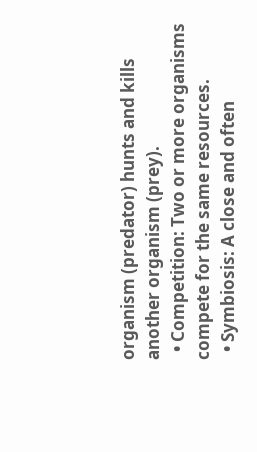organism (predator) hunts and kills another organism (prey).
  • Competition: Two or more organisms compete for the same resources.
  • Symbiosis: A close and often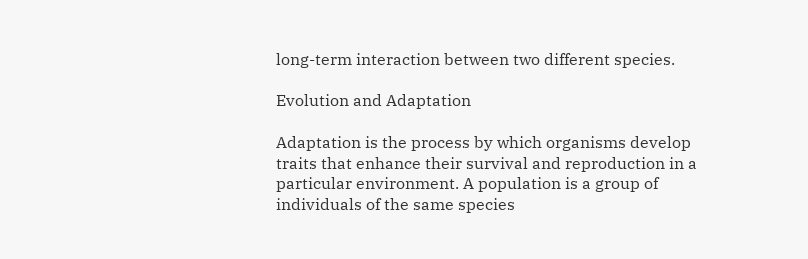long-term interaction between two different species.

Evolution and Adaptation

Adaptation is the process by which organisms develop traits that enhance their survival and reproduction in a particular environment. A population is a group of individuals of the same species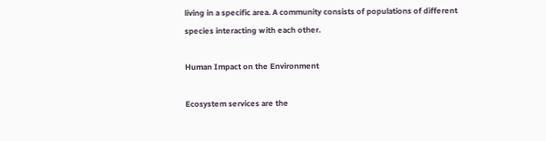living in a specific area. A community consists of populations of different species interacting with each other.

Human Impact on the Environment

Ecosystem services are the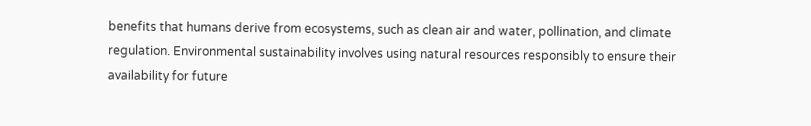benefits that humans derive from ecosystems, such as clean air and water, pollination, and climate regulation. Environmental sustainability involves using natural resources responsibly to ensure their availability for future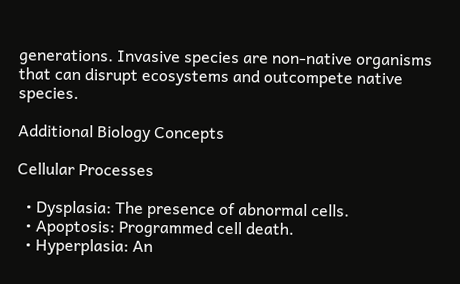generations. Invasive species are non-native organisms that can disrupt ecosystems and outcompete native species.

Additional Biology Concepts

Cellular Processes

  • Dysplasia: The presence of abnormal cells.
  • Apoptosis: Programmed cell death.
  • Hyperplasia: An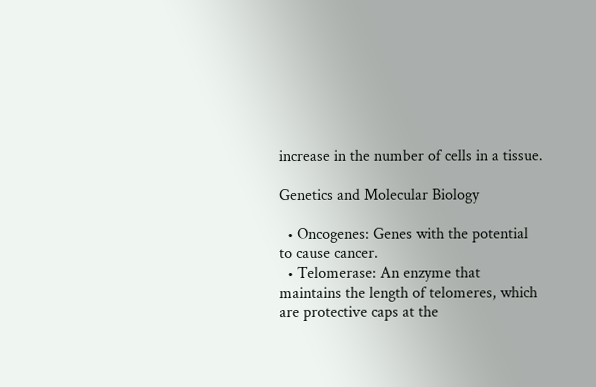increase in the number of cells in a tissue.

Genetics and Molecular Biology

  • Oncogenes: Genes with the potential to cause cancer.
  • Telomerase: An enzyme that maintains the length of telomeres, which are protective caps at the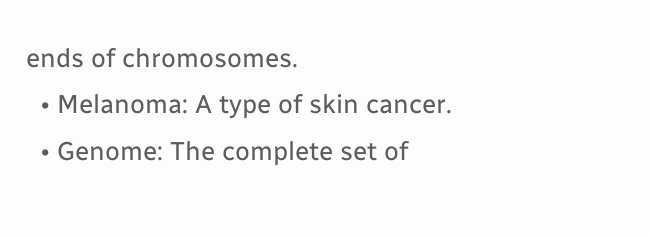ends of chromosomes.
  • Melanoma: A type of skin cancer.
  • Genome: The complete set of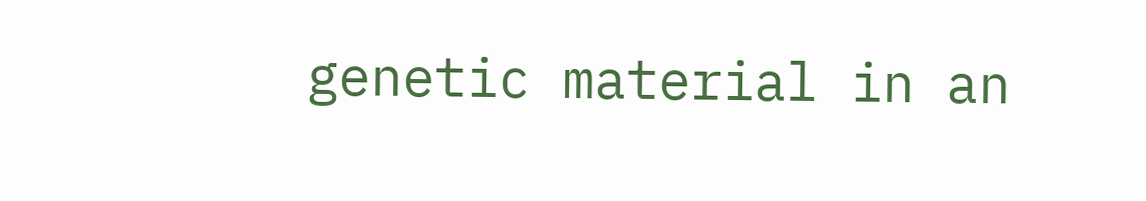genetic material in an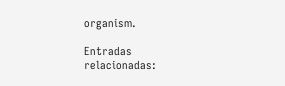organism.

Entradas relacionadas: